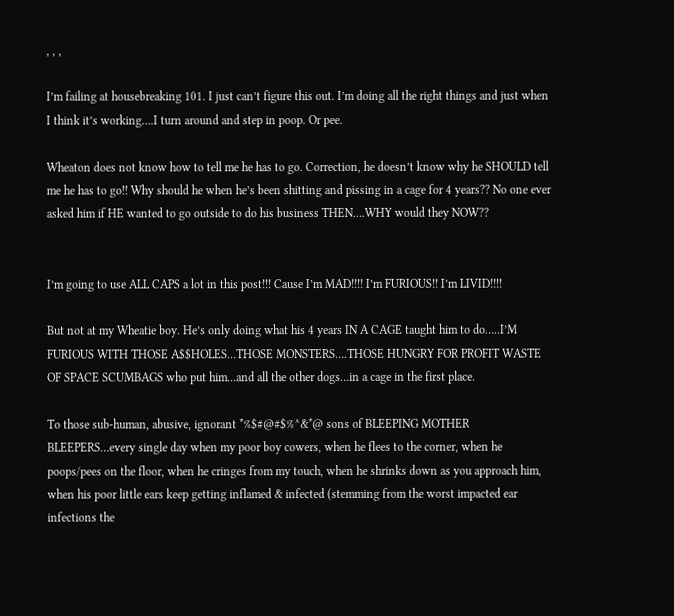, , ,

I’m failing at housebreaking 101. I just can’t figure this out. I’m doing all the right things and just when I think it’s working….I turn around and step in poop. Or pee.

Wheaton does not know how to tell me he has to go. Correction, he doesn’t know why he SHOULD tell me he has to go!! Why should he when he’s been shitting and pissing in a cage for 4 years?? No one ever asked him if HE wanted to go outside to do his business THEN….WHY would they NOW??


I’m going to use ALL CAPS a lot in this post!!! Cause I’m MAD!!!! I’m FURIOUS!! I’m LIVID!!!!

But not at my Wheatie boy. He’s only doing what his 4 years IN A CAGE taught him to do…..I’M FURIOUS WITH THOSE A$$HOLES…THOSE MONSTERS….THOSE HUNGRY FOR PROFIT WASTE OF SPACE SCUMBAGS who put him…and all the other dogs…in a cage in the first place.

To those sub-human, abusive, ignorant *%$#@#$%^&*@ sons of BLEEPING MOTHER BLEEPERS…every single day when my poor boy cowers, when he flees to the corner, when he poops/pees on the floor, when he cringes from my touch, when he shrinks down as you approach him, when his poor little ears keep getting inflamed & infected (stemming from the worst impacted ear infections the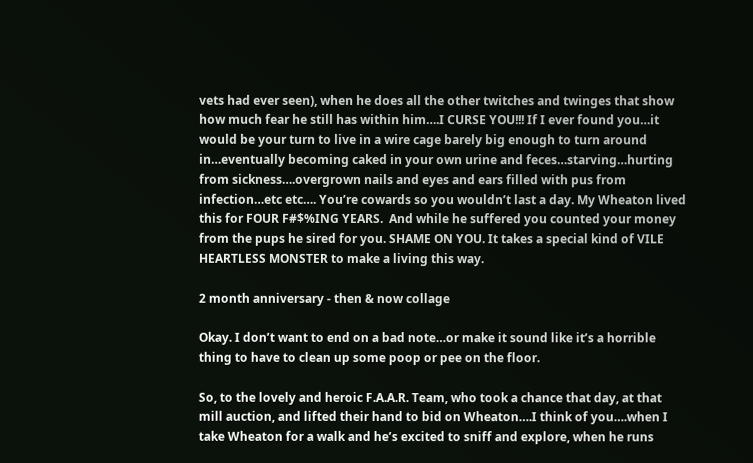vets had ever seen), when he does all the other twitches and twinges that show how much fear he still has within him….I CURSE YOU!!! If I ever found you…it would be your turn to live in a wire cage barely big enough to turn around in…eventually becoming caked in your own urine and feces…starving…hurting from sickness….overgrown nails and eyes and ears filled with pus from infection…etc etc…. You’re cowards so you wouldn’t last a day. My Wheaton lived this for FOUR F#$%ING YEARS.  And while he suffered you counted your money from the pups he sired for you. SHAME ON YOU. It takes a special kind of VILE HEARTLESS MONSTER to make a living this way.

2 month anniversary - then & now collage

Okay. I don’t want to end on a bad note…or make it sound like it’s a horrible thing to have to clean up some poop or pee on the floor.

So, to the lovely and heroic F.A.A.R. Team, who took a chance that day, at that mill auction, and lifted their hand to bid on Wheaton….I think of you….when I take Wheaton for a walk and he’s excited to sniff and explore, when he runs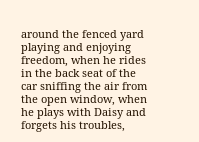around the fenced yard playing and enjoying freedom, when he rides in the back seat of the car sniffing the air from the open window, when he plays with Daisy and forgets his troubles,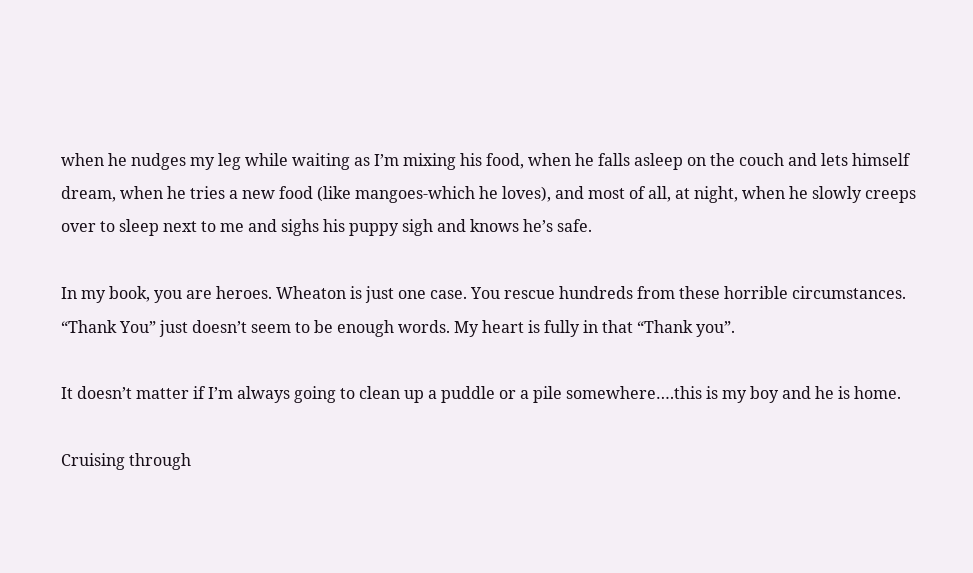when he nudges my leg while waiting as I’m mixing his food, when he falls asleep on the couch and lets himself dream, when he tries a new food (like mangoes-which he loves), and most of all, at night, when he slowly creeps over to sleep next to me and sighs his puppy sigh and knows he’s safe.

In my book, you are heroes. Wheaton is just one case. You rescue hundreds from these horrible circumstances. “Thank You” just doesn’t seem to be enough words. My heart is fully in that “Thank you”.

It doesn’t matter if I’m always going to clean up a puddle or a pile somewhere….this is my boy and he is home.

Cruising through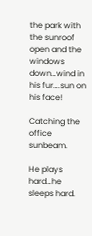the park with the sunroof open and the windows down…wind in his fur….sun on his face!

Catching the office sunbeam.

He plays hard…he sleeps hard.